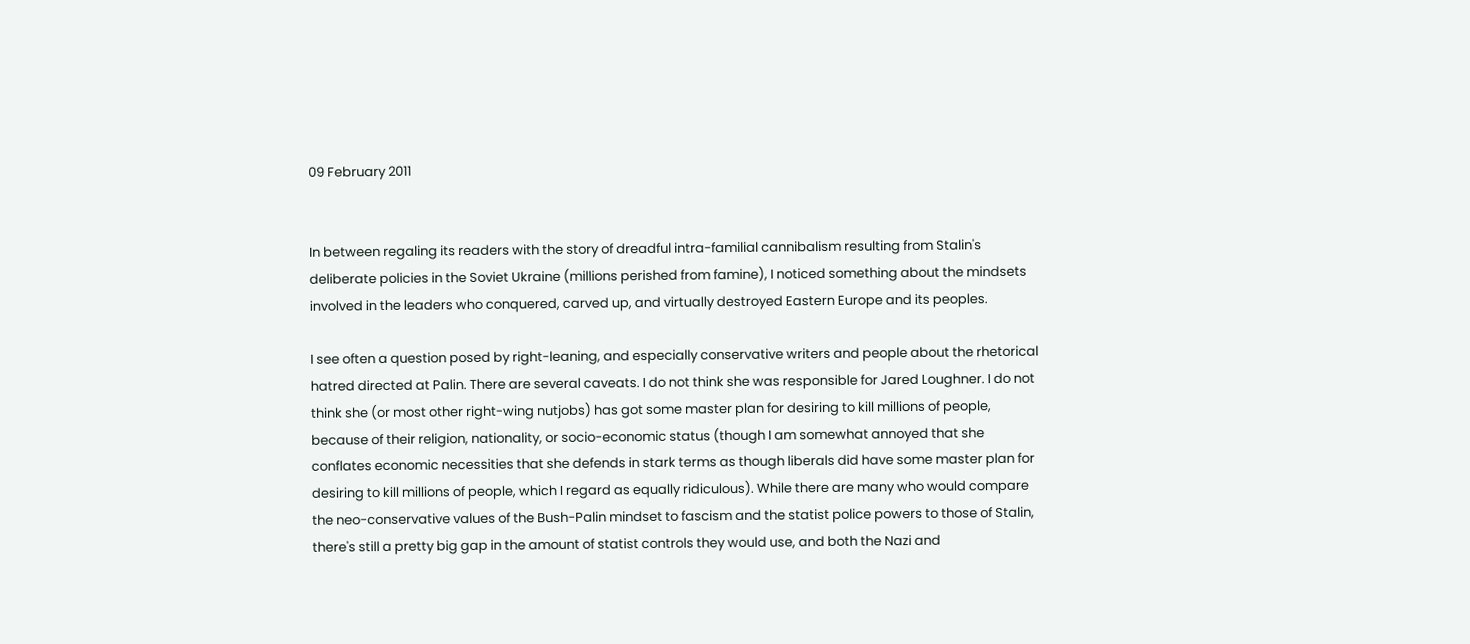09 February 2011


In between regaling its readers with the story of dreadful intra-familial cannibalism resulting from Stalin's deliberate policies in the Soviet Ukraine (millions perished from famine), I noticed something about the mindsets involved in the leaders who conquered, carved up, and virtually destroyed Eastern Europe and its peoples.

I see often a question posed by right-leaning, and especially conservative writers and people about the rhetorical hatred directed at Palin. There are several caveats. I do not think she was responsible for Jared Loughner. I do not think she (or most other right-wing nutjobs) has got some master plan for desiring to kill millions of people, because of their religion, nationality, or socio-economic status (though I am somewhat annoyed that she conflates economic necessities that she defends in stark terms as though liberals did have some master plan for desiring to kill millions of people, which I regard as equally ridiculous). While there are many who would compare the neo-conservative values of the Bush-Palin mindset to fascism and the statist police powers to those of Stalin, there's still a pretty big gap in the amount of statist controls they would use, and both the Nazi and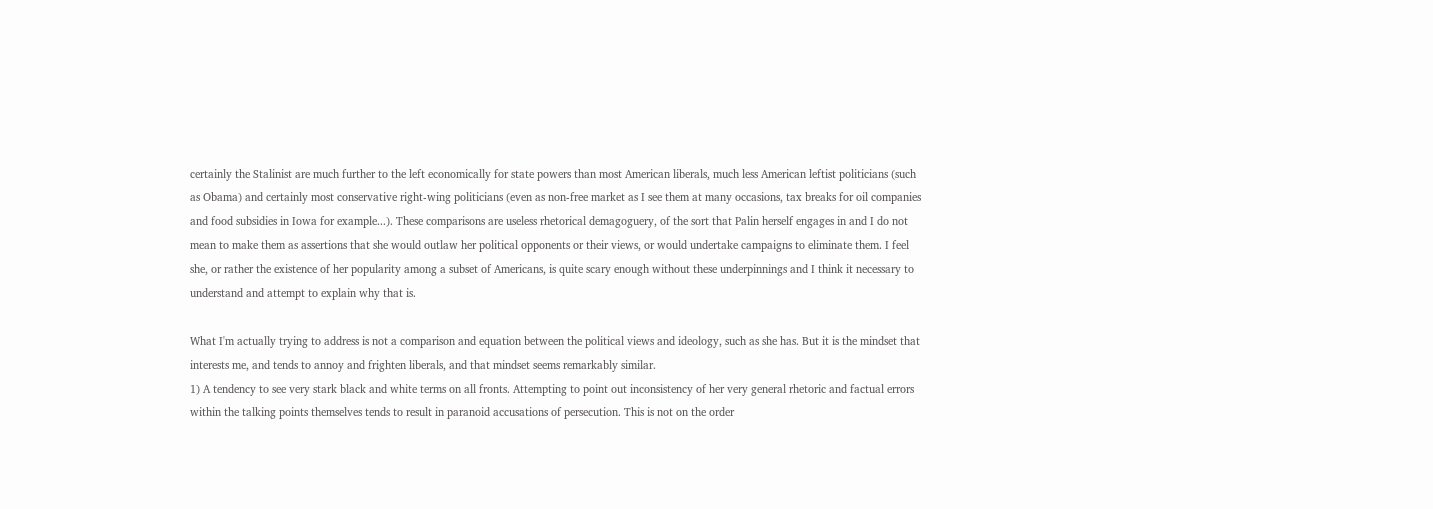certainly the Stalinist are much further to the left economically for state powers than most American liberals, much less American leftist politicians (such as Obama) and certainly most conservative right-wing politicians (even as non-free market as I see them at many occasions, tax breaks for oil companies and food subsidies in Iowa for example...). These comparisons are useless rhetorical demagoguery, of the sort that Palin herself engages in and I do not mean to make them as assertions that she would outlaw her political opponents or their views, or would undertake campaigns to eliminate them. I feel she, or rather the existence of her popularity among a subset of Americans, is quite scary enough without these underpinnings and I think it necessary to understand and attempt to explain why that is.

What I'm actually trying to address is not a comparison and equation between the political views and ideology, such as she has. But it is the mindset that interests me, and tends to annoy and frighten liberals, and that mindset seems remarkably similar.
1) A tendency to see very stark black and white terms on all fronts. Attempting to point out inconsistency of her very general rhetoric and factual errors within the talking points themselves tends to result in paranoid accusations of persecution. This is not on the order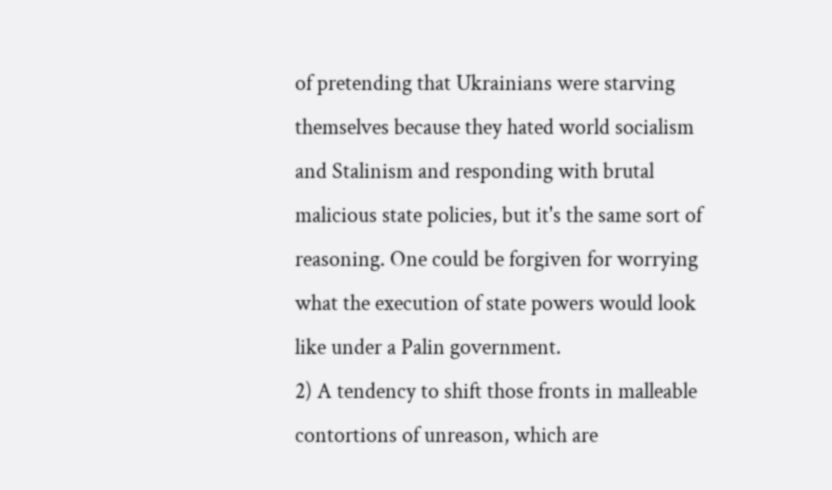of pretending that Ukrainians were starving themselves because they hated world socialism and Stalinism and responding with brutal malicious state policies, but it's the same sort of reasoning. One could be forgiven for worrying what the execution of state powers would look like under a Palin government.
2) A tendency to shift those fronts in malleable contortions of unreason, which are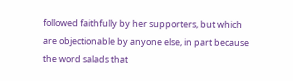followed faithfully by her supporters, but which are objectionable by anyone else, in part because the word salads that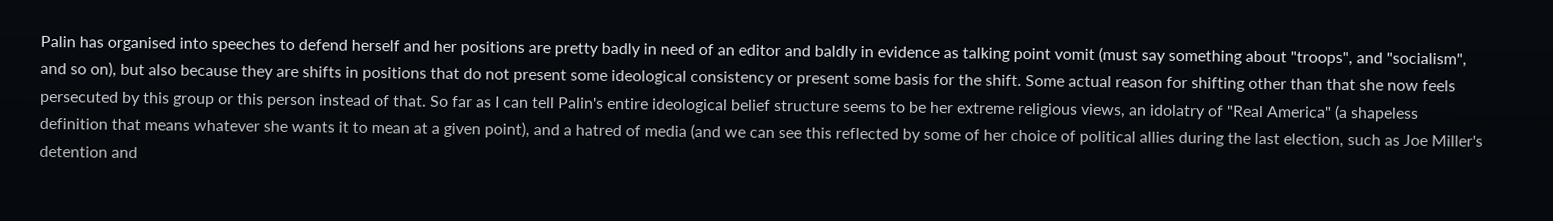Palin has organised into speeches to defend herself and her positions are pretty badly in need of an editor and baldly in evidence as talking point vomit (must say something about "troops", and "socialism", and so on), but also because they are shifts in positions that do not present some ideological consistency or present some basis for the shift. Some actual reason for shifting other than that she now feels persecuted by this group or this person instead of that. So far as I can tell Palin's entire ideological belief structure seems to be her extreme religious views, an idolatry of "Real America" (a shapeless definition that means whatever she wants it to mean at a given point), and a hatred of media (and we can see this reflected by some of her choice of political allies during the last election, such as Joe Miller's detention and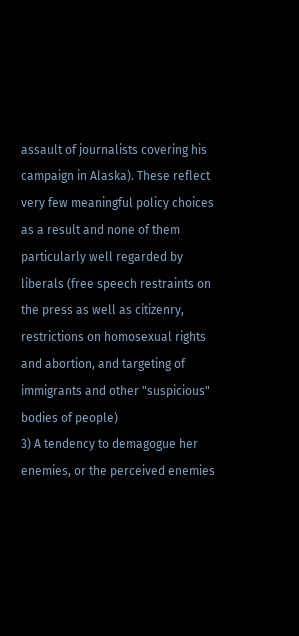assault of journalists covering his campaign in Alaska). These reflect very few meaningful policy choices as a result and none of them particularly well regarded by liberals (free speech restraints on the press as well as citizenry, restrictions on homosexual rights and abortion, and targeting of immigrants and other "suspicious" bodies of people)
3) A tendency to demagogue her enemies, or the perceived enemies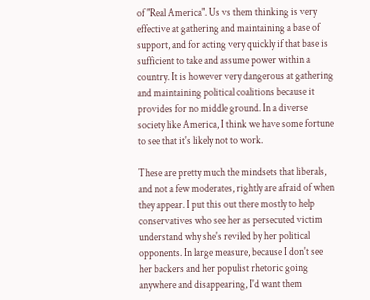of "Real America". Us vs them thinking is very effective at gathering and maintaining a base of support, and for acting very quickly if that base is sufficient to take and assume power within a country. It is however very dangerous at gathering and maintaining political coalitions because it provides for no middle ground. In a diverse society like America, I think we have some fortune to see that it's likely not to work.

These are pretty much the mindsets that liberals, and not a few moderates, rightly are afraid of when they appear. I put this out there mostly to help conservatives who see her as persecuted victim understand why she's reviled by her political opponents. In large measure, because I don't see her backers and her populist rhetoric going anywhere and disappearing, I'd want them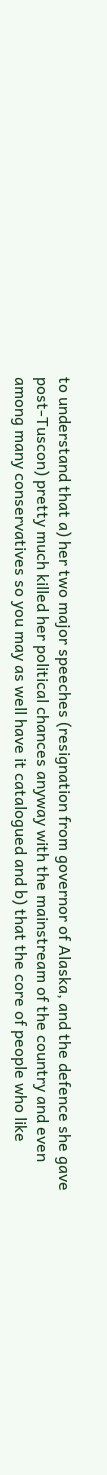to understand that a) her two major speeches (resignation from governor of Alaska, and the defence she gave post-Tuscon) pretty much killed her political chances anyway with the mainstream of the country and even among many conservatives so you may as well have it catalogued and b) that the core of people who like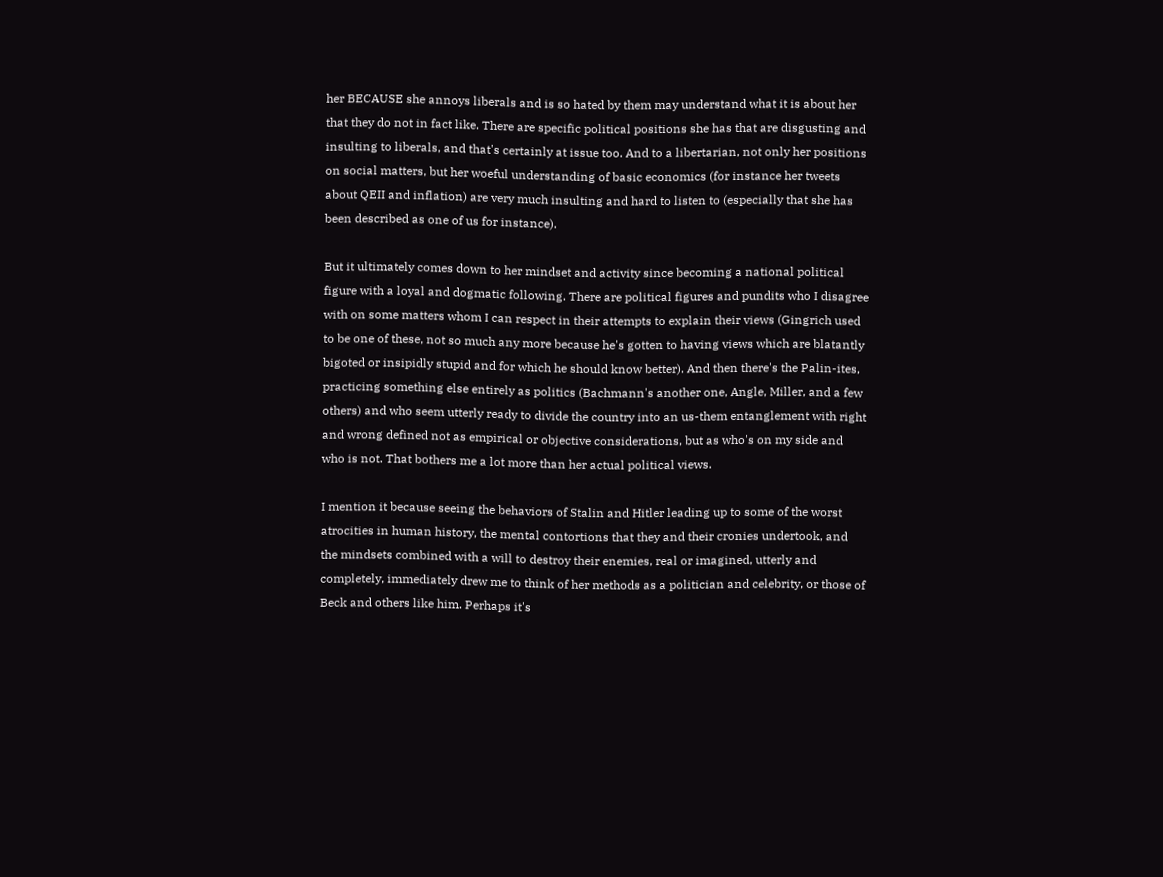her BECAUSE she annoys liberals and is so hated by them may understand what it is about her that they do not in fact like. There are specific political positions she has that are disgusting and insulting to liberals, and that's certainly at issue too. And to a libertarian, not only her positions on social matters, but her woeful understanding of basic economics (for instance her tweets about QEII and inflation) are very much insulting and hard to listen to (especially that she has been described as one of us for instance).

But it ultimately comes down to her mindset and activity since becoming a national political figure with a loyal and dogmatic following. There are political figures and pundits who I disagree with on some matters whom I can respect in their attempts to explain their views (Gingrich used to be one of these, not so much any more because he's gotten to having views which are blatantly bigoted or insipidly stupid and for which he should know better). And then there's the Palin-ites, practicing something else entirely as politics (Bachmann's another one, Angle, Miller, and a few others) and who seem utterly ready to divide the country into an us-them entanglement with right and wrong defined not as empirical or objective considerations, but as who's on my side and who is not. That bothers me a lot more than her actual political views.

I mention it because seeing the behaviors of Stalin and Hitler leading up to some of the worst atrocities in human history, the mental contortions that they and their cronies undertook, and the mindsets combined with a will to destroy their enemies, real or imagined, utterly and completely, immediately drew me to think of her methods as a politician and celebrity, or those of Beck and others like him. Perhaps it's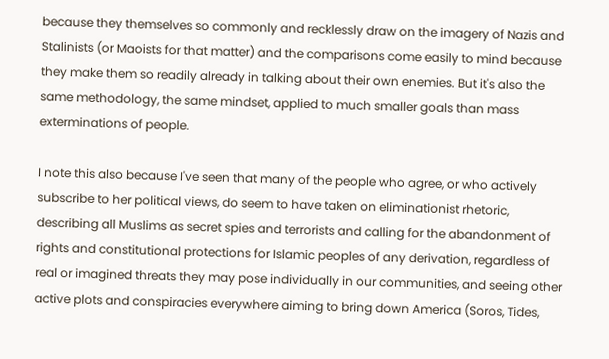because they themselves so commonly and recklessly draw on the imagery of Nazis and Stalinists (or Maoists for that matter) and the comparisons come easily to mind because they make them so readily already in talking about their own enemies. But it's also the same methodology, the same mindset, applied to much smaller goals than mass exterminations of people.

I note this also because I've seen that many of the people who agree, or who actively subscribe to her political views, do seem to have taken on eliminationist rhetoric, describing all Muslims as secret spies and terrorists and calling for the abandonment of rights and constitutional protections for Islamic peoples of any derivation, regardless of real or imagined threats they may pose individually in our communities, and seeing other active plots and conspiracies everywhere aiming to bring down America (Soros, Tides,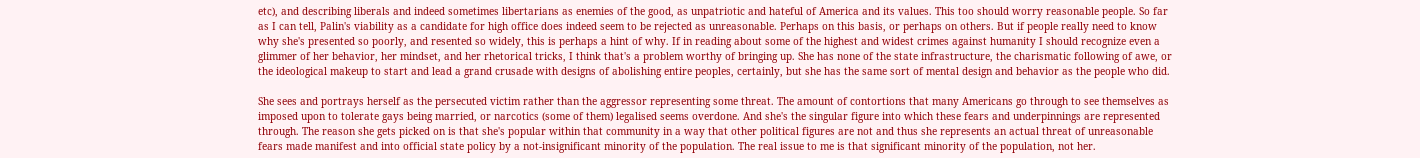etc), and describing liberals and indeed sometimes libertarians as enemies of the good, as unpatriotic and hateful of America and its values. This too should worry reasonable people. So far as I can tell, Palin's viability as a candidate for high office does indeed seem to be rejected as unreasonable. Perhaps on this basis, or perhaps on others. But if people really need to know why she's presented so poorly, and resented so widely, this is perhaps a hint of why. If in reading about some of the highest and widest crimes against humanity I should recognize even a glimmer of her behavior, her mindset, and her rhetorical tricks, I think that's a problem worthy of bringing up. She has none of the state infrastructure, the charismatic following of awe, or the ideological makeup to start and lead a grand crusade with designs of abolishing entire peoples, certainly, but she has the same sort of mental design and behavior as the people who did.

She sees and portrays herself as the persecuted victim rather than the aggressor representing some threat. The amount of contortions that many Americans go through to see themselves as imposed upon to tolerate gays being married, or narcotics (some of them) legalised seems overdone. And she's the singular figure into which these fears and underpinnings are represented through. The reason she gets picked on is that she's popular within that community in a way that other political figures are not and thus she represents an actual threat of unreasonable fears made manifest and into official state policy by a not-insignificant minority of the population. The real issue to me is that significant minority of the population, not her.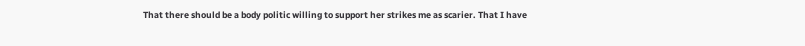That there should be a body politic willing to support her strikes me as scarier. That I have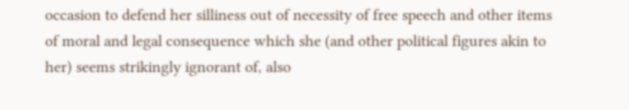occasion to defend her silliness out of necessity of free speech and other items of moral and legal consequence which she (and other political figures akin to her) seems strikingly ignorant of, also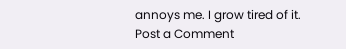annoys me. I grow tired of it.
Post a Comment